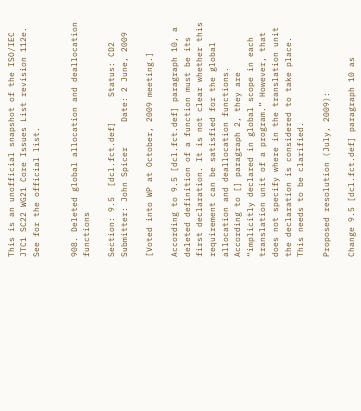This is an unofficial snapshot of the ISO/IEC JTC1 SC22 WG21 Core Issues List revision 112e. See for the official list.


908. Deleted global allocation and deallocation functions

Section: 9.5  [dcl.fct.def]     Status: CD2     Submitter: John Spicer     Date: 2 June, 2009

[Voted into WP at October, 2009 meeting.]

According to 9.5 [dcl.fct.def] paragraph 10, a deleted definition of a function must be its first declaration. It is not clear whether this requirement can be satisfied for the global allocation and deallocation functions. According to [] paragraph 2, they are “implicitly declared in global scope in each translation unit of a program.” However, that does not specify where in the translation unit the declaration is considered to take place. This needs to be clarified.

Proposed resolution (July, 2009):

Change 9.5 [dcl.fct.def] paragraph 10 as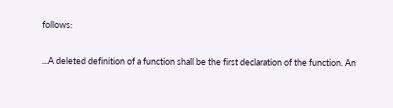follows:

...A deleted definition of a function shall be the first declaration of the function. An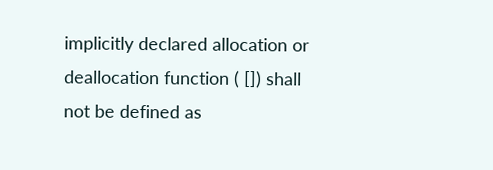implicitly declared allocation or deallocation function ( []) shall not be defined as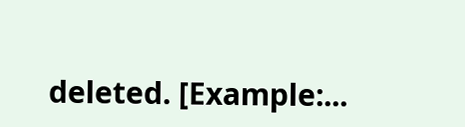deleted. [Example:...